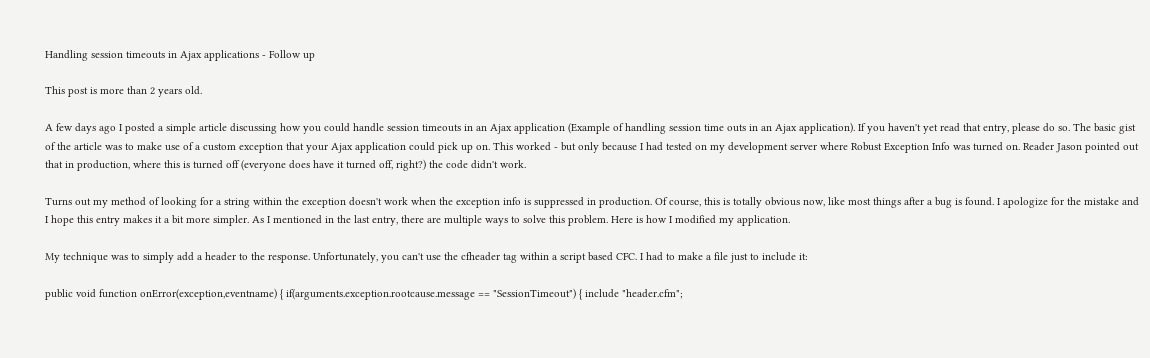Handling session timeouts in Ajax applications - Follow up

This post is more than 2 years old.

A few days ago I posted a simple article discussing how you could handle session timeouts in an Ajax application (Example of handling session time outs in an Ajax application). If you haven't yet read that entry, please do so. The basic gist of the article was to make use of a custom exception that your Ajax application could pick up on. This worked - but only because I had tested on my development server where Robust Exception Info was turned on. Reader Jason pointed out that in production, where this is turned off (everyone does have it turned off, right?) the code didn't work.

Turns out my method of looking for a string within the exception doesn't work when the exception info is suppressed in production. Of course, this is totally obvious now, like most things after a bug is found. I apologize for the mistake and I hope this entry makes it a bit more simpler. As I mentioned in the last entry, there are multiple ways to solve this problem. Here is how I modified my application.

My technique was to simply add a header to the response. Unfortunately, you can't use the cfheader tag within a script based CFC. I had to make a file just to include it:

public void function onError(exception,eventname) { if(arguments.exception.rootcause.message == "SessionTimeout") { include "header.cfm";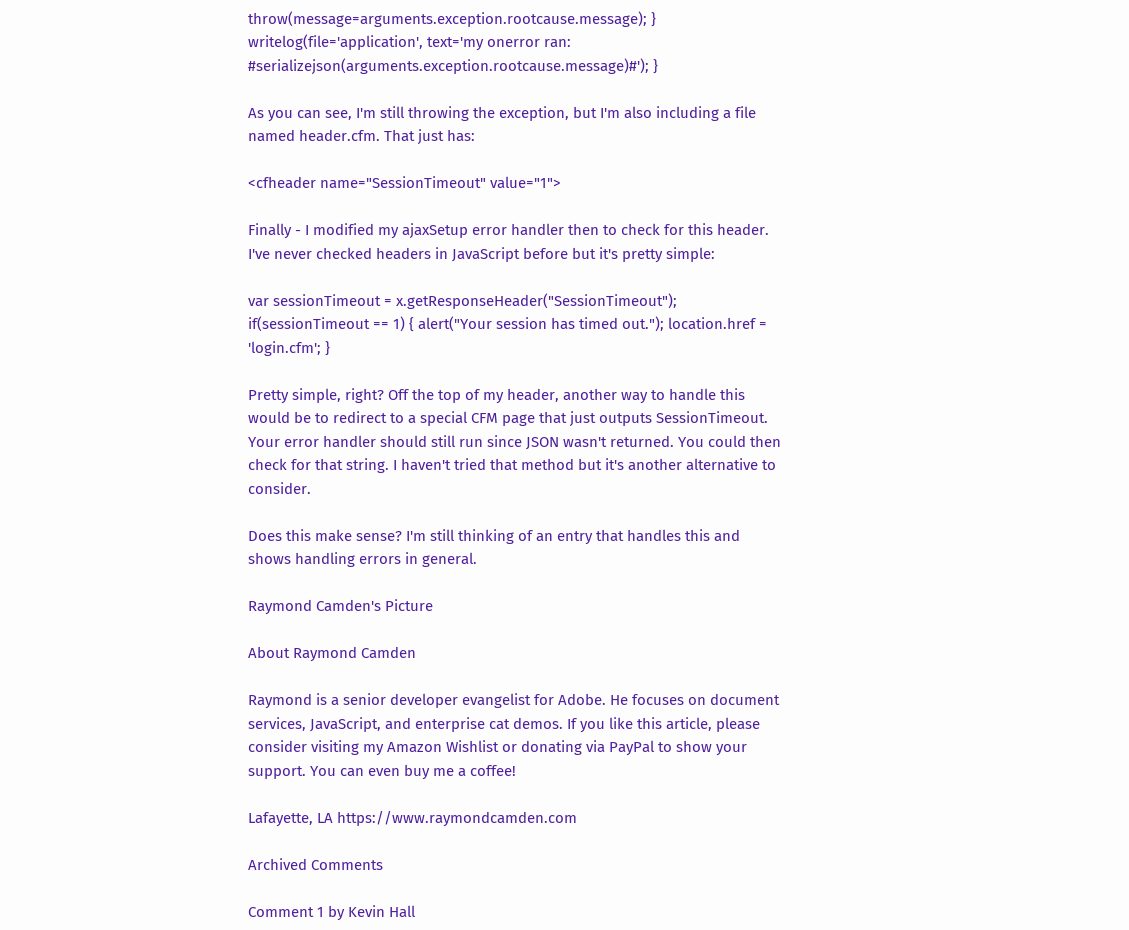throw(message=arguments.exception.rootcause.message); } writelog(file='application', text='my onerror ran: #serializejson(arguments.exception.rootcause.message)#'); }

As you can see, I'm still throwing the exception, but I'm also including a file named header.cfm. That just has:

<cfheader name="SessionTimeout" value="1">

Finally - I modified my ajaxSetup error handler then to check for this header. I've never checked headers in JavaScript before but it's pretty simple:

var sessionTimeout = x.getResponseHeader("SessionTimeout"); if(sessionTimeout == 1) { alert("Your session has timed out."); location.href = 'login.cfm'; }

Pretty simple, right? Off the top of my header, another way to handle this would be to redirect to a special CFM page that just outputs SessionTimeout. Your error handler should still run since JSON wasn't returned. You could then check for that string. I haven't tried that method but it's another alternative to consider.

Does this make sense? I'm still thinking of an entry that handles this and shows handling errors in general.

Raymond Camden's Picture

About Raymond Camden

Raymond is a senior developer evangelist for Adobe. He focuses on document services, JavaScript, and enterprise cat demos. If you like this article, please consider visiting my Amazon Wishlist or donating via PayPal to show your support. You can even buy me a coffee!

Lafayette, LA https://www.raymondcamden.com

Archived Comments

Comment 1 by Kevin Hall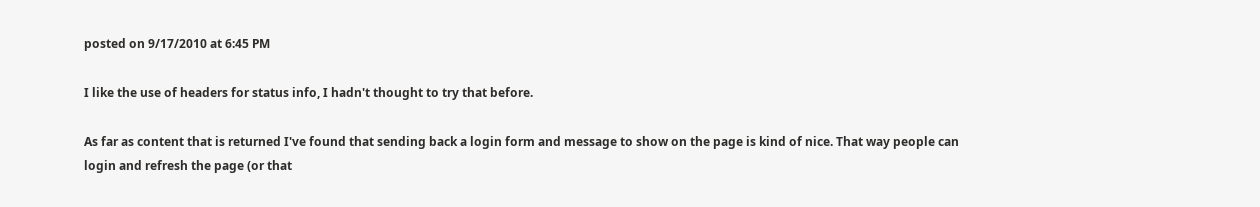posted on 9/17/2010 at 6:45 PM

I like the use of headers for status info, I hadn't thought to try that before.

As far as content that is returned I've found that sending back a login form and message to show on the page is kind of nice. That way people can login and refresh the page (or that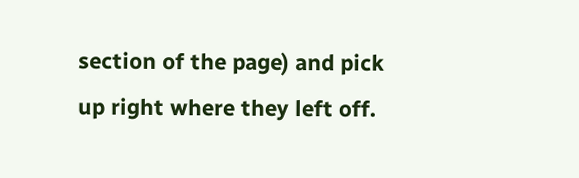section of the page) and pick up right where they left off.